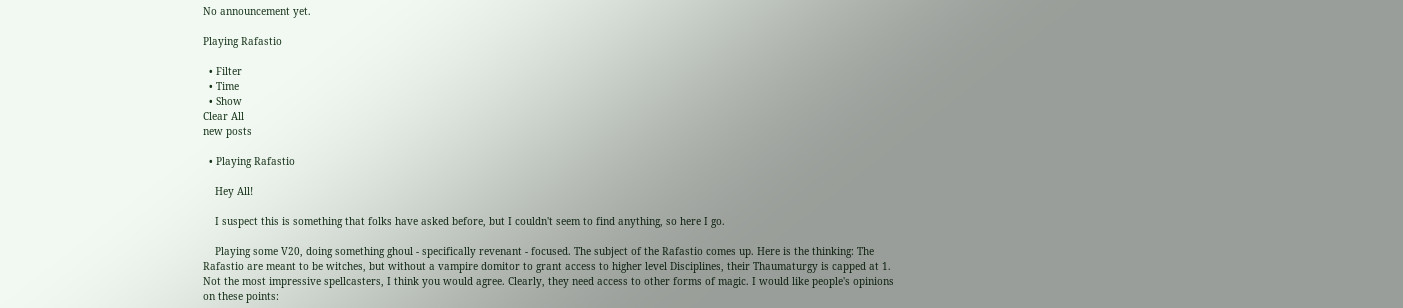No announcement yet.

Playing Rafastio

  • Filter
  • Time
  • Show
Clear All
new posts

  • Playing Rafastio

    Hey All!

    I suspect this is something that folks have asked before, but I couldn't seem to find anything, so here I go.

    Playing some V20, doing something ghoul - specifically revenant - focused. The subject of the Rafastio comes up. Here is the thinking: The Rafastio are meant to be witches, but without a vampire domitor to grant access to higher level Disciplines, their Thaumaturgy is capped at 1. Not the most impressive spellcasters, I think you would agree. Clearly, they need access to other forms of magic. I would like people's opinions on these points: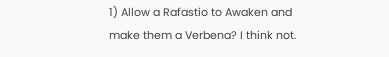1) Allow a Rafastio to Awaken and make them a Verbena? I think not.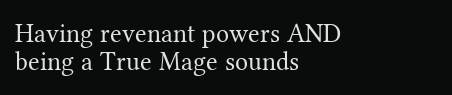Having revenant powers AND being a True Mage sounds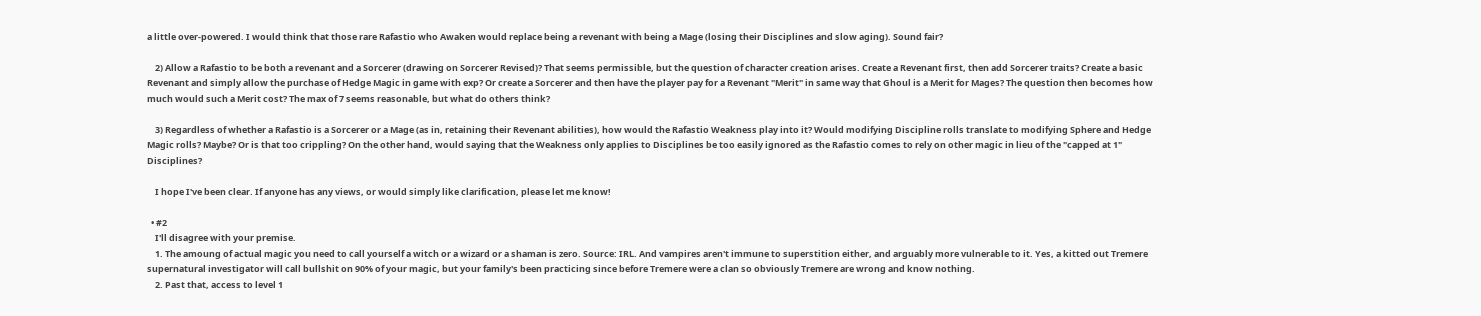a little over-powered. I would think that those rare Rafastio who Awaken would replace being a revenant with being a Mage (losing their Disciplines and slow aging). Sound fair?

    2) Allow a Rafastio to be both a revenant and a Sorcerer (drawing on Sorcerer Revised)? That seems permissible, but the question of character creation arises. Create a Revenant first, then add Sorcerer traits? Create a basic Revenant and simply allow the purchase of Hedge Magic in game with exp? Or create a Sorcerer and then have the player pay for a Revenant "Merit" in same way that Ghoul is a Merit for Mages? The question then becomes how much would such a Merit cost? The max of 7 seems reasonable, but what do others think?

    3) Regardless of whether a Rafastio is a Sorcerer or a Mage (as in, retaining their Revenant abilities), how would the Rafastio Weakness play into it? Would modifying Discipline rolls translate to modifying Sphere and Hedge Magic rolls? Maybe? Or is that too crippling? On the other hand, would saying that the Weakness only applies to Disciplines be too easily ignored as the Rafastio comes to rely on other magic in lieu of the "capped at 1" Disciplines?

    I hope I've been clear. If anyone has any views, or would simply like clarification, please let me know!

  • #2
    I'll disagree with your premise.
    1. The amoung of actual magic you need to call yourself a witch or a wizard or a shaman is zero. Source: IRL. And vampires aren't immune to superstition either, and arguably more vulnerable to it. Yes, a kitted out Tremere supernatural investigator will call bullshit on 90% of your magic, but your family's been practicing since before Tremere were a clan so obviously Tremere are wrong and know nothing.
    2. Past that, access to level 1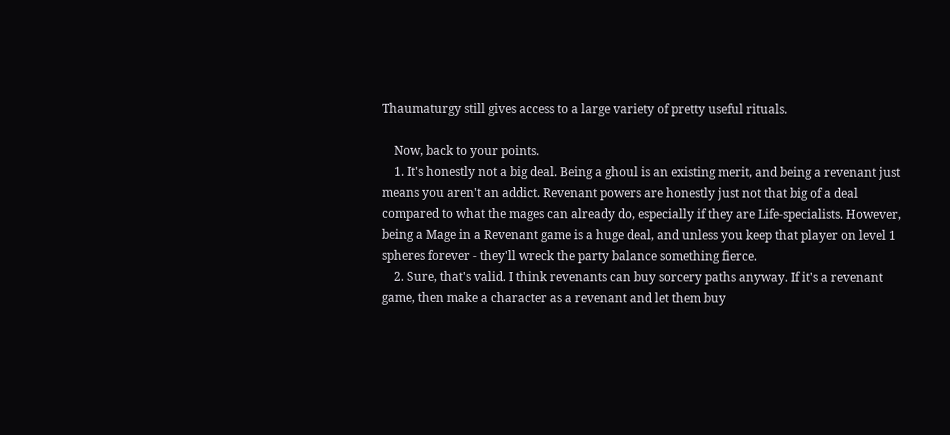Thaumaturgy still gives access to a large variety of pretty useful rituals.

    Now, back to your points.
    1. It's honestly not a big deal. Being a ghoul is an existing merit, and being a revenant just means you aren't an addict. Revenant powers are honestly just not that big of a deal compared to what the mages can already do, especially if they are Life-specialists. However, being a Mage in a Revenant game is a huge deal, and unless you keep that player on level 1 spheres forever - they'll wreck the party balance something fierce.
    2. Sure, that's valid. I think revenants can buy sorcery paths anyway. If it's a revenant game, then make a character as a revenant and let them buy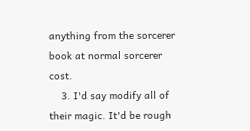anything from the sorcerer book at normal sorcerer cost.
    3. I'd say modify all of their magic. It'd be rough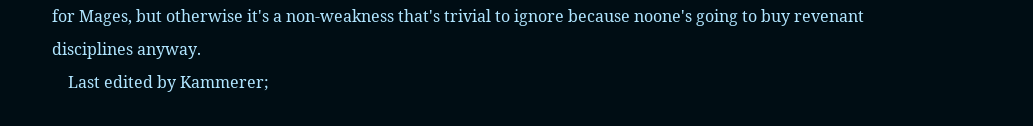for Mages, but otherwise it's a non-weakness that's trivial to ignore because noone's going to buy revenant disciplines anyway.
    Last edited by Kammerer;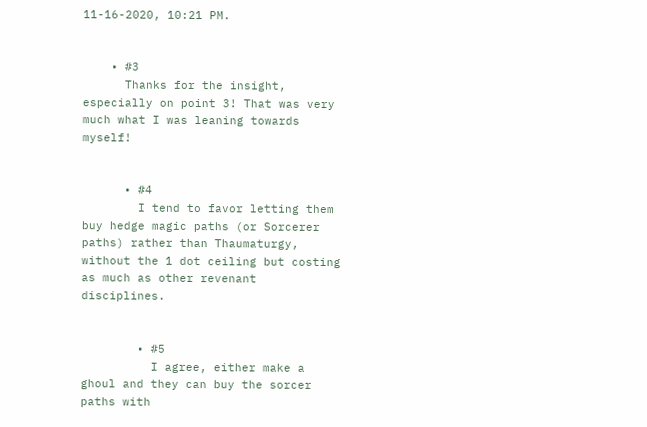11-16-2020, 10:21 PM.


    • #3
      Thanks for the insight, especially on point 3! That was very much what I was leaning towards myself!


      • #4
        I tend to favor letting them buy hedge magic paths (or Sorcerer paths) rather than Thaumaturgy, without the 1 dot ceiling but costing as much as other revenant disciplines.


        • #5
          I agree, either make a ghoul and they can buy the sorcer paths with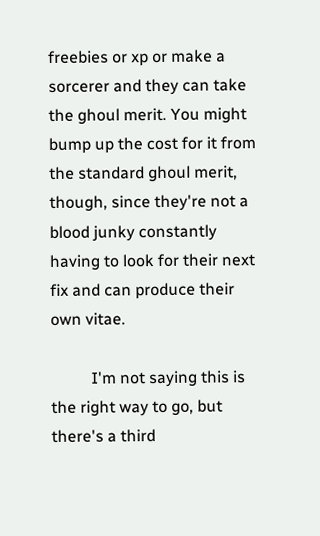freebies or xp or make a sorcerer and they can take the ghoul merit. You might bump up the cost for it from the standard ghoul merit, though, since they're not a blood junky constantly having to look for their next fix and can produce their own vitae.

          I'm not saying this is the right way to go, but there's a third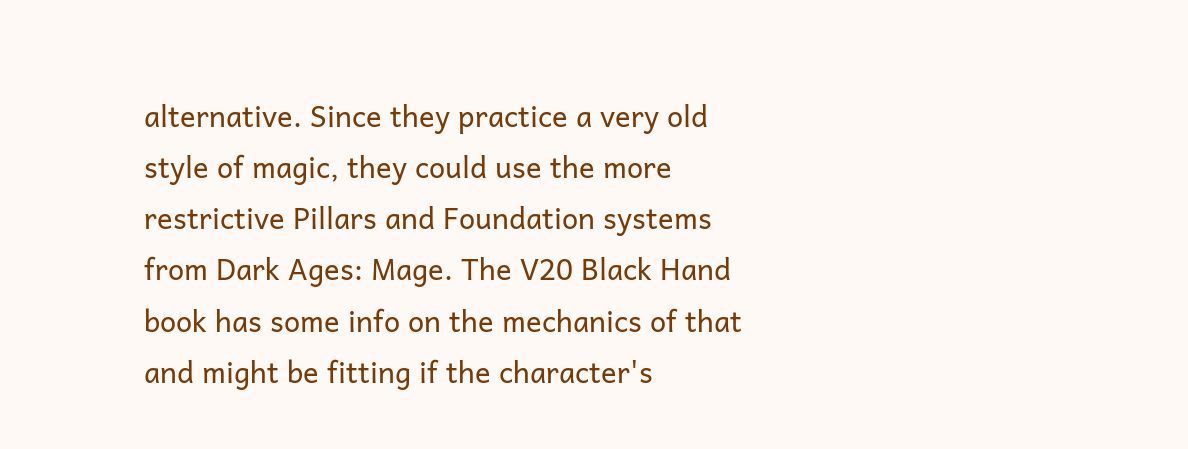alternative. Since they practice a very old style of magic, they could use the more restrictive Pillars and Foundation systems from Dark Ages: Mage. The V20 Black Hand book has some info on the mechanics of that and might be fitting if the character's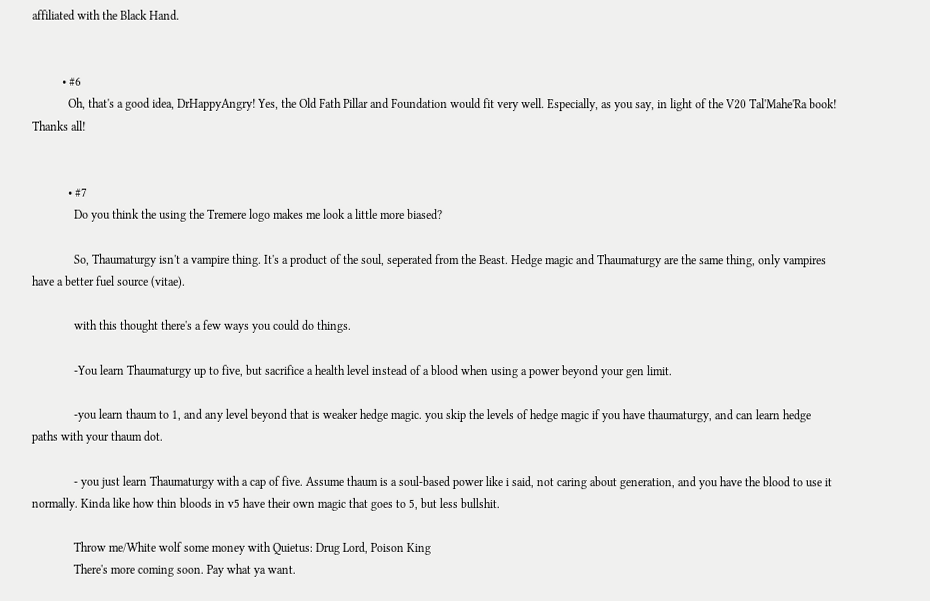affiliated with the Black Hand.


          • #6
            Oh, that's a good idea, DrHappyAngry! Yes, the Old Fath Pillar and Foundation would fit very well. Especially, as you say, in light of the V20 Tal'Mahe'Ra book! Thanks all!


            • #7
              Do you think the using the Tremere logo makes me look a little more biased?

              So, Thaumaturgy isn't a vampire thing. It's a product of the soul, seperated from the Beast. Hedge magic and Thaumaturgy are the same thing, only vampires have a better fuel source (vitae).

              with this thought there's a few ways you could do things.

              -You learn Thaumaturgy up to five, but sacrifice a health level instead of a blood when using a power beyond your gen limit.

              -you learn thaum to 1, and any level beyond that is weaker hedge magic. you skip the levels of hedge magic if you have thaumaturgy, and can learn hedge paths with your thaum dot.

              - you just learn Thaumaturgy with a cap of five. Assume thaum is a soul-based power like i said, not caring about generation, and you have the blood to use it normally. Kinda like how thin bloods in v5 have their own magic that goes to 5, but less bullshit.

              Throw me/White wolf some money with Quietus: Drug Lord, Poison King
              There's more coming soon. Pay what ya want.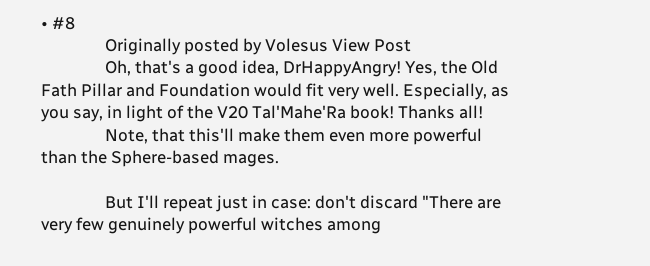• #8
                Originally posted by Volesus View Post
                Oh, that's a good idea, DrHappyAngry! Yes, the Old Fath Pillar and Foundation would fit very well. Especially, as you say, in light of the V20 Tal'Mahe'Ra book! Thanks all!
                Note, that this'll make them even more powerful than the Sphere-based mages.

                But I'll repeat just in case: don't discard "There are very few genuinely powerful witches among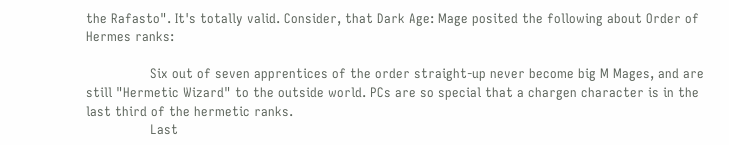the Rafasto". It's totally valid. Consider, that Dark Age: Mage posited the following about Order of Hermes ranks:

                Six out of seven apprentices of the order straight-up never become big M Mages, and are still "Hermetic Wizard" to the outside world. PCs are so special that a chargen character is in the last third of the hermetic ranks.
                Last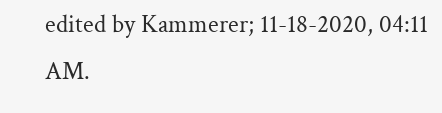edited by Kammerer; 11-18-2020, 04:11 AM.